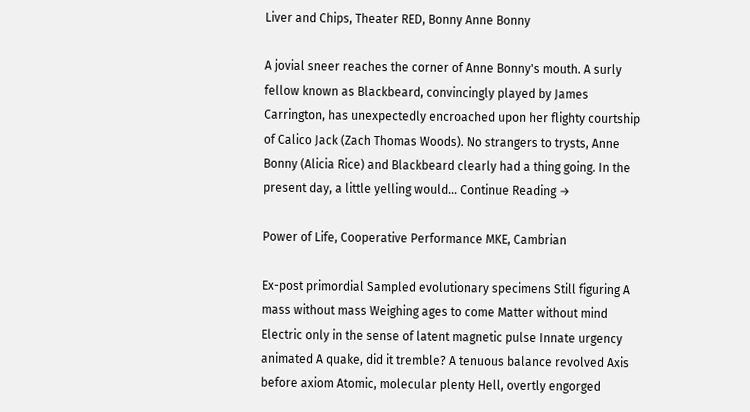Liver and Chips, Theater RED, Bonny Anne Bonny

A jovial sneer reaches the corner of Anne Bonny's mouth. A surly fellow known as Blackbeard, convincingly played by James Carrington, has unexpectedly encroached upon her flighty courtship of Calico Jack (Zach Thomas Woods). No strangers to trysts, Anne Bonny (Alicia Rice) and Blackbeard clearly had a thing going. In the present day, a little yelling would... Continue Reading →

Power of Life, Cooperative Performance MKE, Cambrian

Ex-post primordial Sampled evolutionary specimens Still figuring A mass without mass Weighing ages to come Matter without mind Electric only in the sense of latent magnetic pulse Innate urgency animated A quake, did it tremble? A tenuous balance revolved Axis before axiom Atomic, molecular plenty Hell, overtly engorged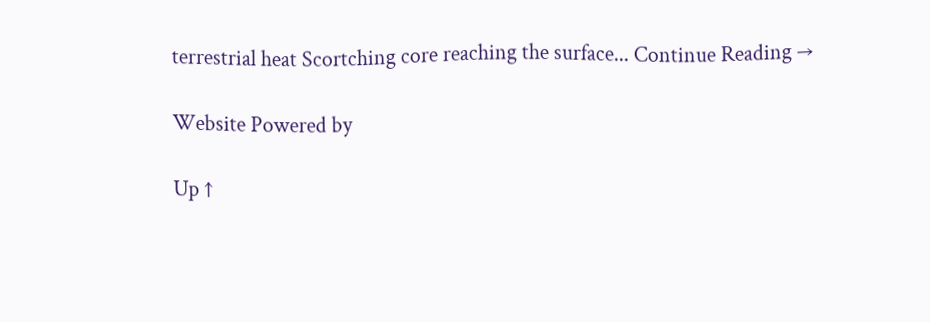terrestrial heat Scortching core reaching the surface... Continue Reading →

Website Powered by

Up ↑